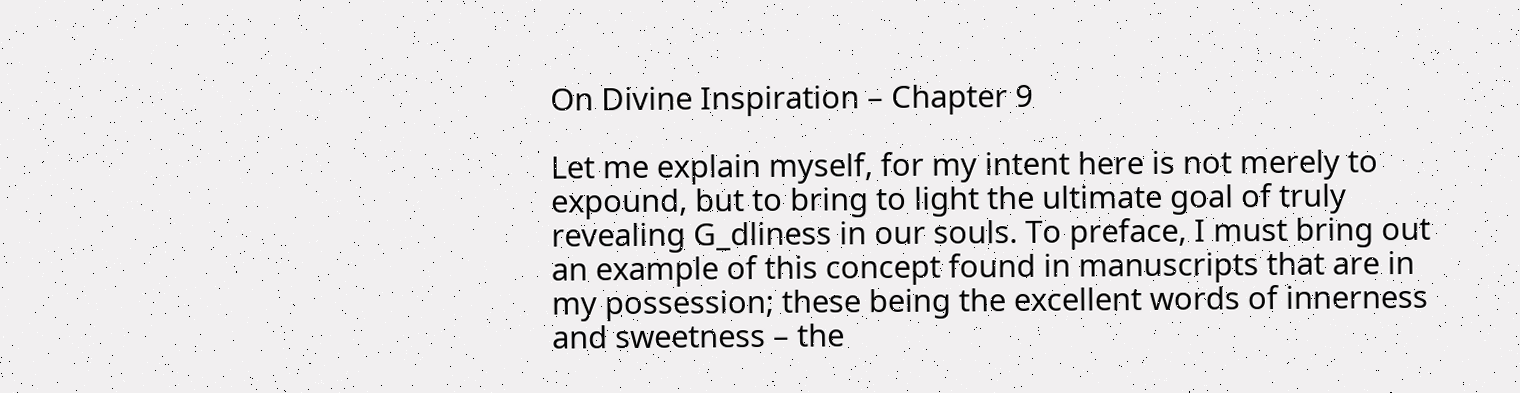On Divine Inspiration – Chapter 9

Let me explain myself, for my intent here is not merely to expound, but to bring to light the ultimate goal of truly revealing G_dliness in our souls. To preface, I must bring out an example of this concept found in manuscripts that are in my possession; these being the excellent words of innerness and sweetness – the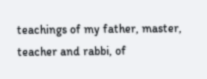teachings of my father, master, teacher and rabbi, of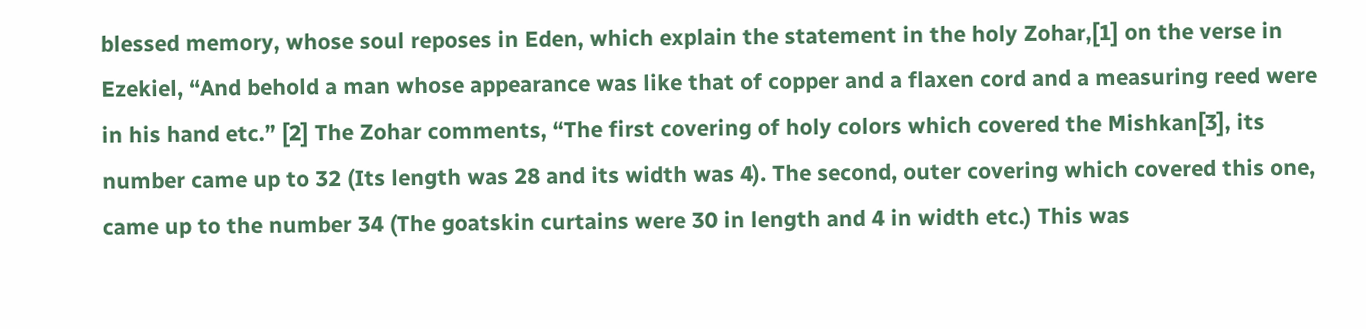blessed memory, whose soul reposes in Eden, which explain the statement in the holy Zohar,[1] on the verse in Ezekiel, “And behold a man whose appearance was like that of copper and a flaxen cord and a measuring reed were in his hand etc.” [2] The Zohar comments, “The first covering of holy colors which covered the Mishkan[3], its number came up to 32 (Its length was 28 and its width was 4). The second, outer covering which covered this one, came up to the number 34 (The goatskin curtains were 30 in length and 4 in width etc.) This was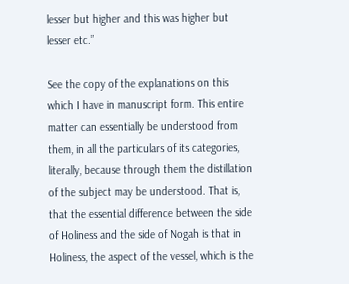lesser but higher and this was higher but lesser etc.”

See the copy of the explanations on this which I have in manuscript form. This entire matter can essentially be understood from them, in all the particulars of its categories, literally, because through them the distillation of the subject may be understood. That is, that the essential difference between the side of Holiness and the side of Nogah is that in Holiness, the aspect of the vessel, which is the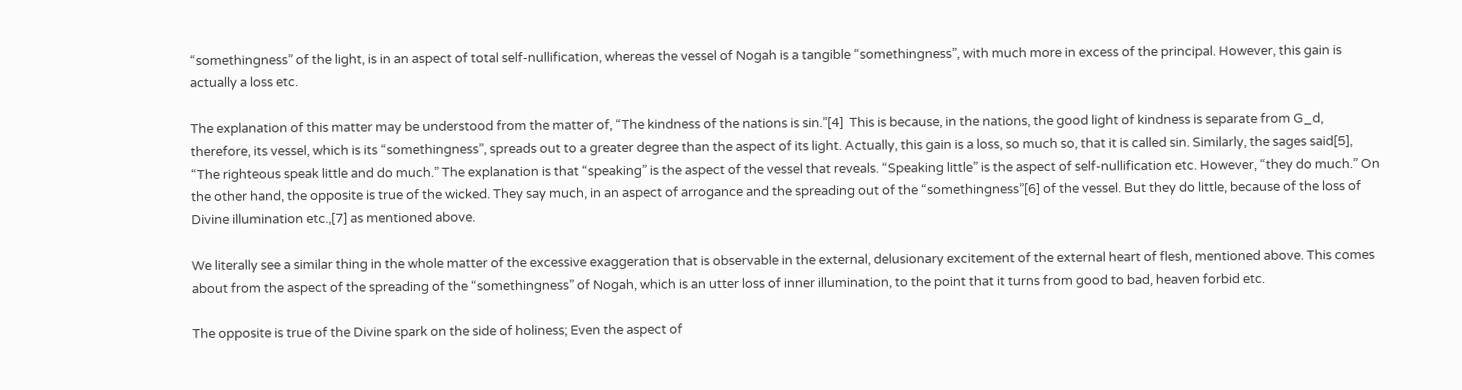“somethingness” of the light, is in an aspect of total self-nullification, whereas the vessel of Nogah is a tangible “somethingness”, with much more in excess of the principal. However, this gain is actually a loss etc.

The explanation of this matter may be understood from the matter of, “The kindness of the nations is sin.”[4]  This is because, in the nations, the good light of kindness is separate from G_d, therefore, its vessel, which is its “somethingness”, spreads out to a greater degree than the aspect of its light. Actually, this gain is a loss, so much so, that it is called sin. Similarly, the sages said[5], “The righteous speak little and do much.” The explanation is that “speaking” is the aspect of the vessel that reveals. “Speaking little” is the aspect of self-nullification etc. However, “they do much.” On the other hand, the opposite is true of the wicked. They say much, in an aspect of arrogance and the spreading out of the “somethingness”[6] of the vessel. But they do little, because of the loss of Divine illumination etc.,[7] as mentioned above.

We literally see a similar thing in the whole matter of the excessive exaggeration that is observable in the external, delusionary excitement of the external heart of flesh, mentioned above. This comes about from the aspect of the spreading of the “somethingness” of Nogah, which is an utter loss of inner illumination, to the point that it turns from good to bad, heaven forbid etc.

The opposite is true of the Divine spark on the side of holiness; Even the aspect of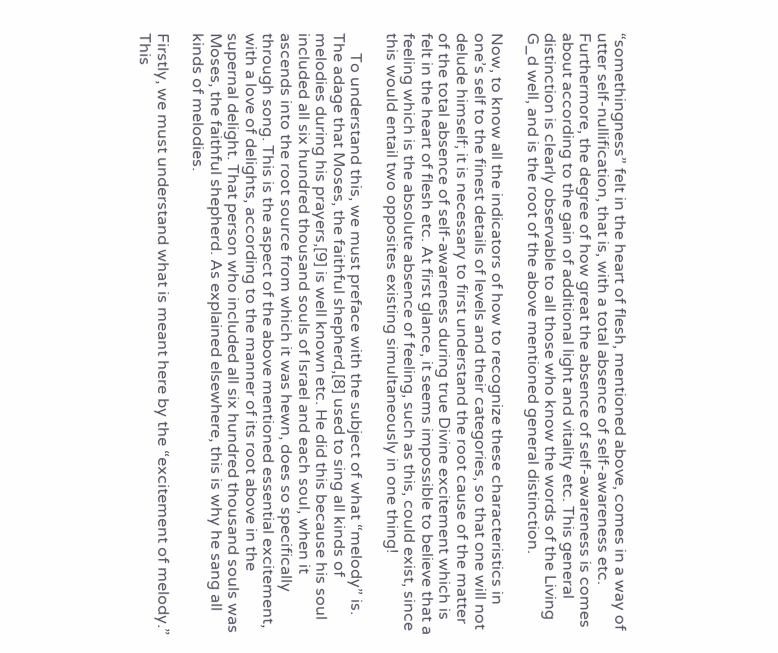“somethingness” felt in the heart of flesh, mentioned above, comes in a way of utter self-nullification, that is, with a total absence of self-awareness etc. Furthermore, the degree of how great the absence of self-awareness is comes about according to the gain of additional light and vitality etc. This general distinction is clearly observable to all those who know the words of the Living G_d well, and is the root of the above mentioned general distinction.

Now, to know all the indicators of how to recognize these characteristics in one’s self to the finest details of levels and their categories, so that one will not delude himself; it is necessary to first understand the root cause of the matter of the total absence of self-awareness during true Divine excitement which is felt in the heart of flesh etc. At first glance, it seems impossible to believe that a feeling which is the absolute absence of feeling, such as this, could exist, since this would entail two opposites existing simultaneously in one thing!

     To understand this, we must preface with the subject of what “melody” is. The adage that Moses, the faithful shepherd,[8] used to sing all kinds of melodies during his prayers,[9] is well known etc. He did this because his soul included all six hundred thousand souls of Israel and each soul, when it ascends into the root source from which it was hewn, does so specifically through song. This is the aspect of the above mentioned essential excitement, with a love of delights, according to the manner of its root above in the supernal delight. That person who included all six hundred thousand souls was Moses, the faithful shepherd. As explained elsewhere, this is why he sang all kinds of melodies.

Firstly, we must understand what is meant here by the “excitement of melody.” This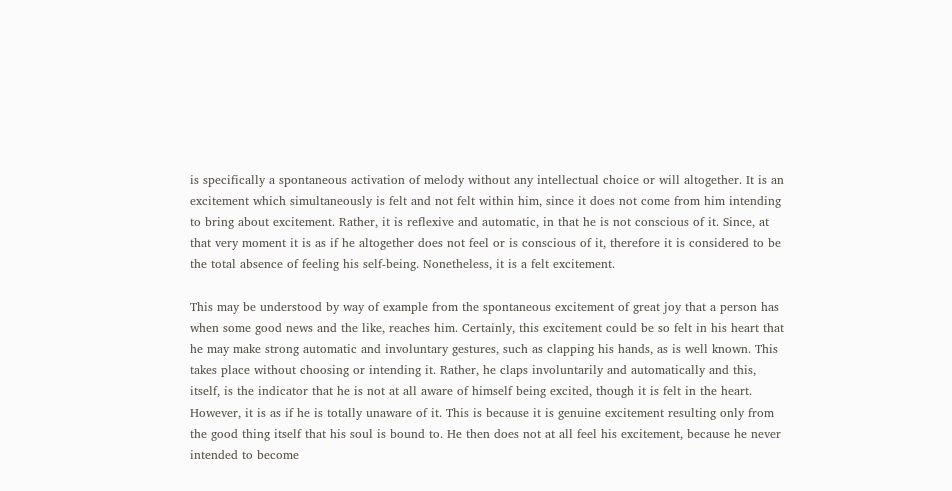is specifically a spontaneous activation of melody without any intellectual choice or will altogether. It is an excitement which simultaneously is felt and not felt within him, since it does not come from him intending to bring about excitement. Rather, it is reflexive and automatic, in that he is not conscious of it. Since, at that very moment it is as if he altogether does not feel or is conscious of it, therefore it is considered to be the total absence of feeling his self-being. Nonetheless, it is a felt excitement.

This may be understood by way of example from the spontaneous excitement of great joy that a person has when some good news and the like, reaches him. Certainly, this excitement could be so felt in his heart that he may make strong automatic and involuntary gestures, such as clapping his hands, as is well known. This takes place without choosing or intending it. Rather, he claps involuntarily and automatically and this, itself, is the indicator that he is not at all aware of himself being excited, though it is felt in the heart. However, it is as if he is totally unaware of it. This is because it is genuine excitement resulting only from the good thing itself that his soul is bound to. He then does not at all feel his excitement, because he never intended to become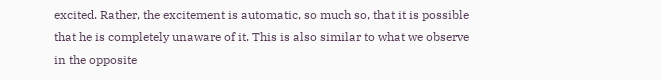excited. Rather, the excitement is automatic, so much so, that it is possible that he is completely unaware of it. This is also similar to what we observe in the opposite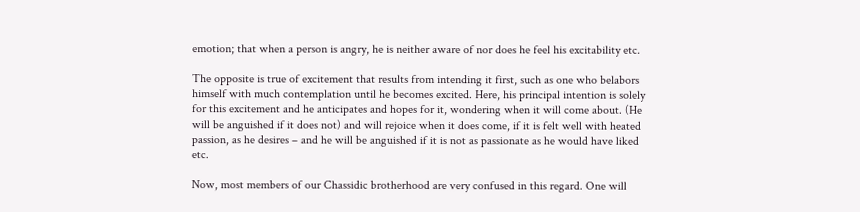emotion; that when a person is angry, he is neither aware of nor does he feel his excitability etc.

The opposite is true of excitement that results from intending it first, such as one who belabors himself with much contemplation until he becomes excited. Here, his principal intention is solely for this excitement and he anticipates and hopes for it, wondering when it will come about. (He will be anguished if it does not) and will rejoice when it does come, if it is felt well with heated passion, as he desires – and he will be anguished if it is not as passionate as he would have liked etc.

Now, most members of our Chassidic brotherhood are very confused in this regard. One will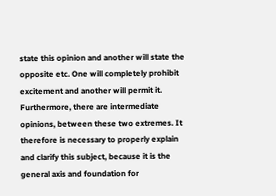state this opinion and another will state the opposite etc. One will completely prohibit excitement and another will permit it. Furthermore, there are intermediate opinions, between these two extremes. It therefore is necessary to properly explain and clarify this subject, because it is the general axis and foundation for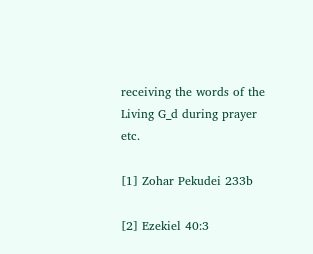receiving the words of the Living G_d during prayer etc.

[1] Zohar Pekudei 233b

[2] Ezekiel 40:3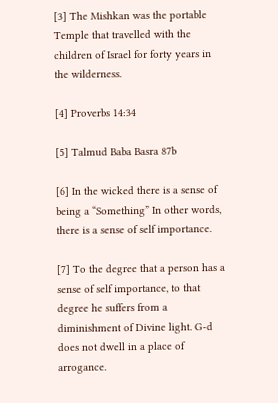[3] The Mishkan was the portable Temple that travelled with the children of Israel for forty years in the wilderness.

[4] Proverbs 14:34

[5] Talmud Baba Basra 87b

[6] In the wicked there is a sense of being a “Something” In other words, there is a sense of self importance.

[7] To the degree that a person has a sense of self importance, to that degree he suffers from a diminishment of Divine light. G-d does not dwell in a place of arrogance.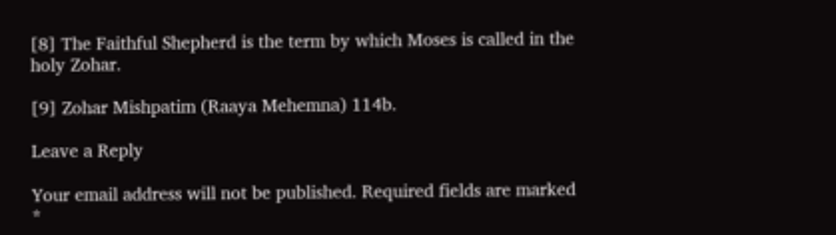[8] The Faithful Shepherd is the term by which Moses is called in the holy Zohar.

[9] Zohar Mishpatim (Raaya Mehemna) 114b.

Leave a Reply

Your email address will not be published. Required fields are marked *